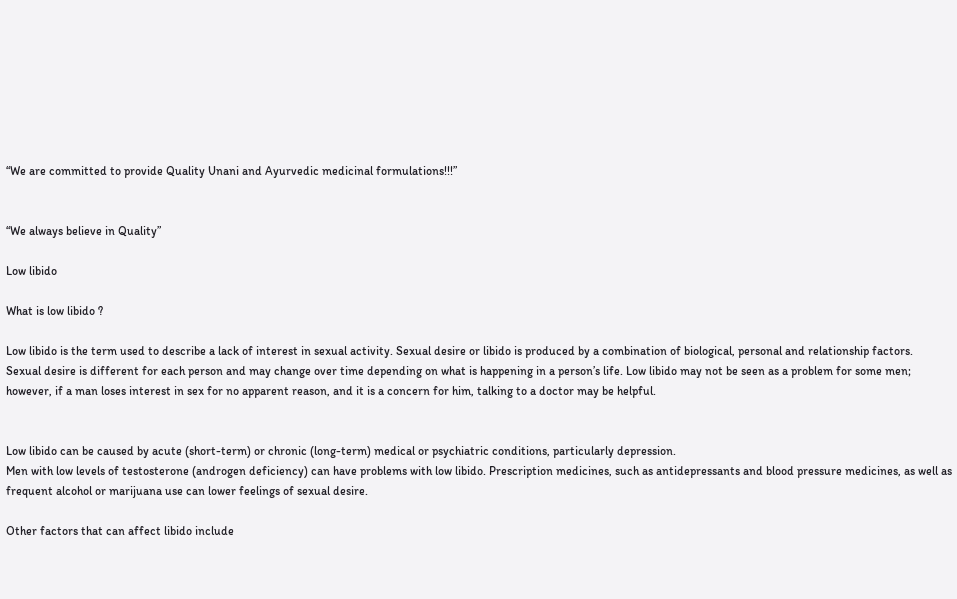“We are committed to provide Quality Unani and Ayurvedic medicinal formulations!!!”


“We always believe in Quality”

Low libido

What is low libido ?

Low libido is the term used to describe a lack of interest in sexual activity. Sexual desire or libido is produced by a combination of biological, personal and relationship factors.
Sexual desire is different for each person and may change over time depending on what is happening in a person’s life. Low libido may not be seen as a problem for some men; however, if a man loses interest in sex for no apparent reason, and it is a concern for him, talking to a doctor may be helpful.


Low libido can be caused by acute (short-term) or chronic (long-term) medical or psychiatric conditions, particularly depression.
Men with low levels of testosterone (androgen deficiency) can have problems with low libido. Prescription medicines, such as antidepressants and blood pressure medicines, as well as frequent alcohol or marijuana use can lower feelings of sexual desire.

Other factors that can affect libido include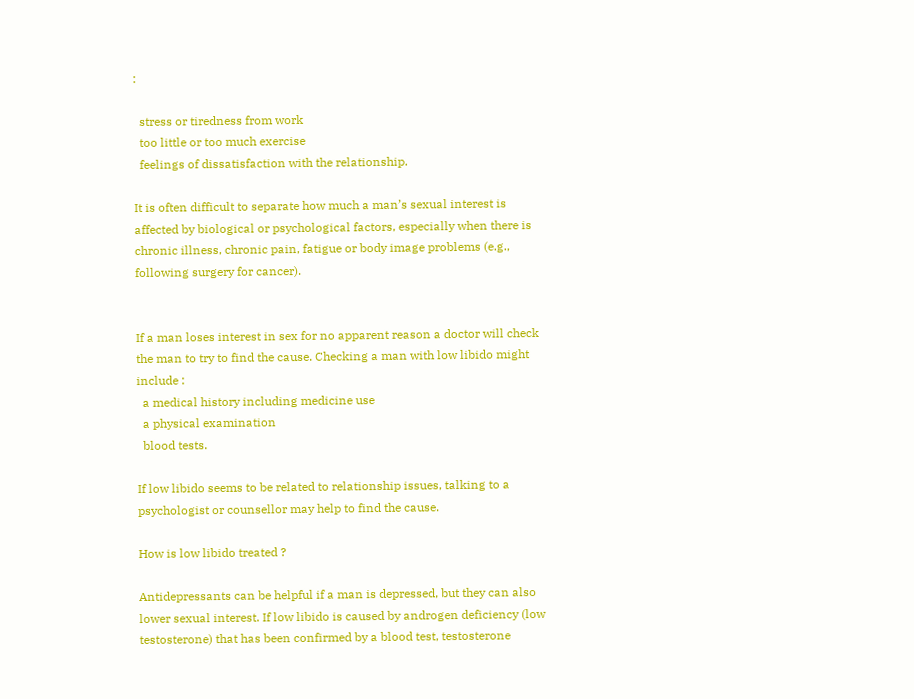:

  stress or tiredness from work
  too little or too much exercise
  feelings of dissatisfaction with the relationship.

It is often difficult to separate how much a man’s sexual interest is affected by biological or psychological factors, especially when there is chronic illness, chronic pain, fatigue or body image problems (e.g., following surgery for cancer).


If a man loses interest in sex for no apparent reason a doctor will check the man to try to find the cause. Checking a man with low libido might include :
  a medical history including medicine use
  a physical examination
  blood tests.

If low libido seems to be related to relationship issues, talking to a psychologist or counsellor may help to find the cause.

How is low libido treated ?

Antidepressants can be helpful if a man is depressed, but they can also lower sexual interest. If low libido is caused by androgen deficiency (low testosterone) that has been confirmed by a blood test, testosterone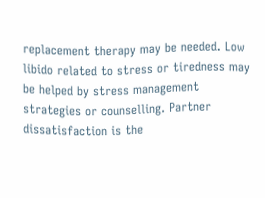replacement therapy may be needed. Low libido related to stress or tiredness may be helped by stress management strategies or counselling. Partner dissatisfaction is the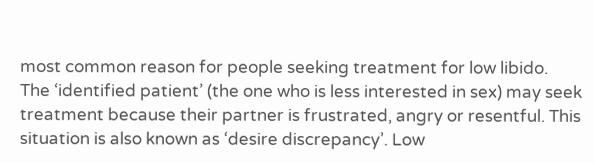most common reason for people seeking treatment for low libido.
The ‘identified patient’ (the one who is less interested in sex) may seek treatment because their partner is frustrated, angry or resentful. This situation is also known as ‘desire discrepancy’. Low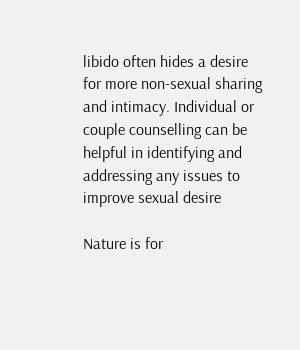libido often hides a desire for more non-sexual sharing and intimacy. Individual or couple counselling can be helpful in identifying and addressing any issues to improve sexual desire

Nature is for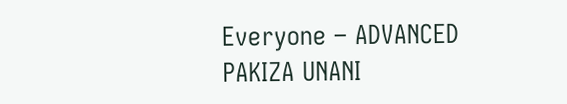Everyone – ADVANCED PAKIZA UNANI